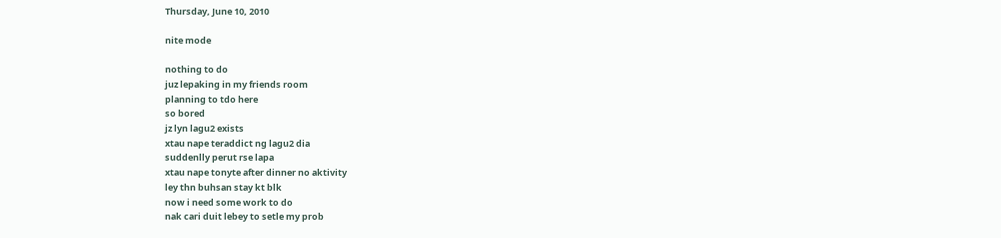Thursday, June 10, 2010

nite mode

nothing to do
juz lepaking in my friends room
planning to tdo here
so bored
jz lyn lagu2 exists
xtau nape teraddict ng lagu2 dia
suddenlly perut rse lapa
xtau nape tonyte after dinner no aktivity
ley thn buhsan stay kt blk
now i need some work to do
nak cari duit lebey to setle my prob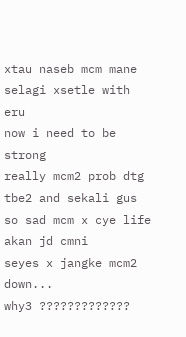xtau naseb mcm mane selagi xsetle with eru
now i need to be strong
really mcm2 prob dtg tbe2 and sekali gus
so sad mcm x cye life akan jd cmni
seyes x jangke mcm2 down...
why3 ?????????????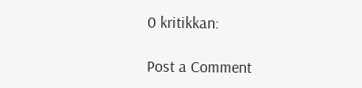0 kritikkan:

Post a Comment